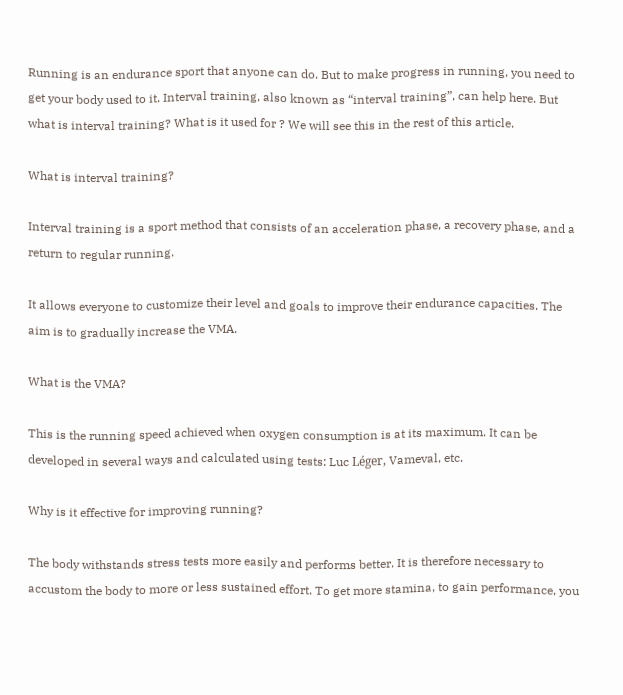Running is an endurance sport that anyone can do. But to make progress in running, you need to get your body used to it. Interval training, also known as “interval training”, can help here. But what is interval training? What is it used for ? We will see this in the rest of this article.

What is interval training?

Interval training is a sport method that consists of an acceleration phase, a recovery phase, and a return to regular running.

It allows everyone to customize their level and goals to improve their endurance capacities. The aim is to gradually increase the VMA.

What is the VMA?

This is the running speed achieved when oxygen consumption is at its maximum. It can be developed in several ways and calculated using tests: Luc Léger, Vameval, etc.

Why is it effective for improving running?

The body withstands stress tests more easily and performs better. It is therefore necessary to accustom the body to more or less sustained effort. To get more stamina, to gain performance, you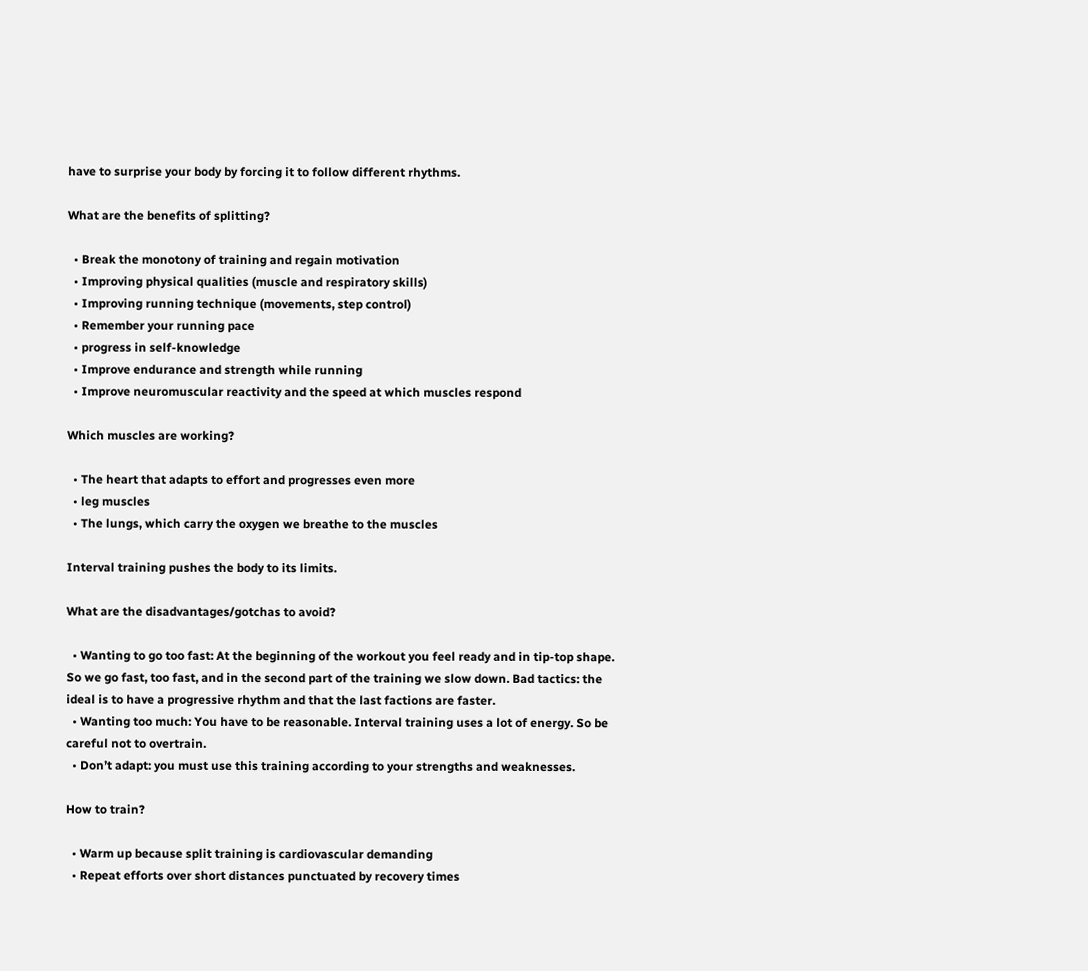have to surprise your body by forcing it to follow different rhythms.

What are the benefits of splitting?

  • Break the monotony of training and regain motivation
  • Improving physical qualities (muscle and respiratory skills)
  • Improving running technique (movements, step control)
  • Remember your running pace
  • progress in self-knowledge
  • Improve endurance and strength while running
  • Improve neuromuscular reactivity and the speed at which muscles respond

Which muscles are working?

  • The heart that adapts to effort and progresses even more
  • leg muscles
  • The lungs, which carry the oxygen we breathe to the muscles

Interval training pushes the body to its limits.

What are the disadvantages/gotchas to avoid?

  • Wanting to go too fast: At the beginning of the workout you feel ready and in tip-top shape. So we go fast, too fast, and in the second part of the training we slow down. Bad tactics: the ideal is to have a progressive rhythm and that the last factions are faster.
  • Wanting too much: You have to be reasonable. Interval training uses a lot of energy. So be careful not to overtrain.
  • Don’t adapt: you must use this training according to your strengths and weaknesses.

How to train?

  • Warm up because split training is cardiovascular demanding
  • Repeat efforts over short distances punctuated by recovery times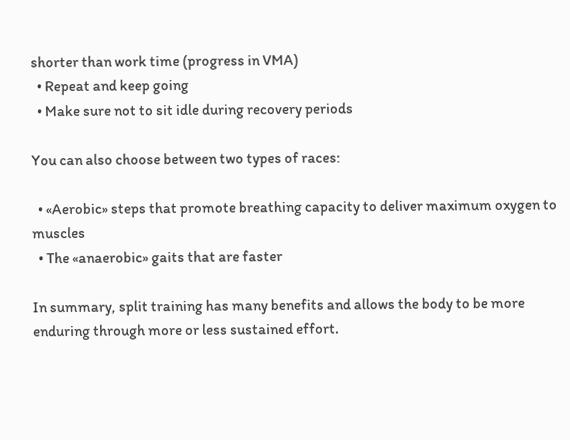shorter than work time (progress in VMA)
  • Repeat and keep going
  • Make sure not to sit idle during recovery periods

You can also choose between two types of races:

  • «Aerobic» steps that promote breathing capacity to deliver maximum oxygen to muscles
  • The «anaerobic» gaits that are faster

In summary, split training has many benefits and allows the body to be more enduring through more or less sustained effort.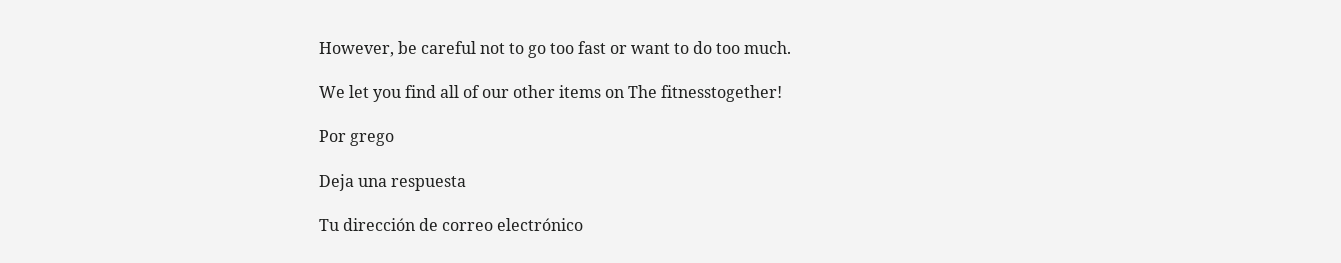However, be careful not to go too fast or want to do too much.

We let you find all of our other items on The fitnesstogether!

Por grego

Deja una respuesta

Tu dirección de correo electrónico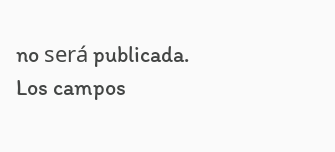no será publicada. Los campos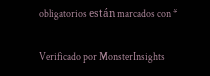obligatorios están marcados con *

Verificado por MonsterInsights